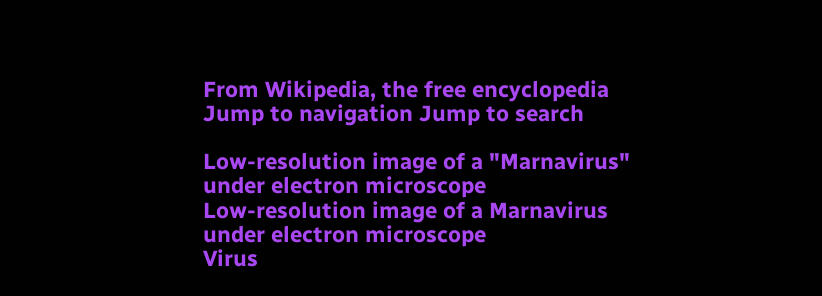From Wikipedia, the free encyclopedia
Jump to navigation Jump to search

Low-resolution image of a "Marnavirus" under electron microscope
Low-resolution image of a Marnavirus under electron microscope
Virus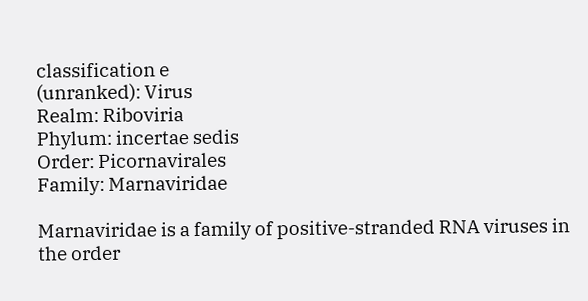classification e
(unranked): Virus
Realm: Riboviria
Phylum: incertae sedis
Order: Picornavirales
Family: Marnaviridae

Marnaviridae is a family of positive-stranded RNA viruses in the order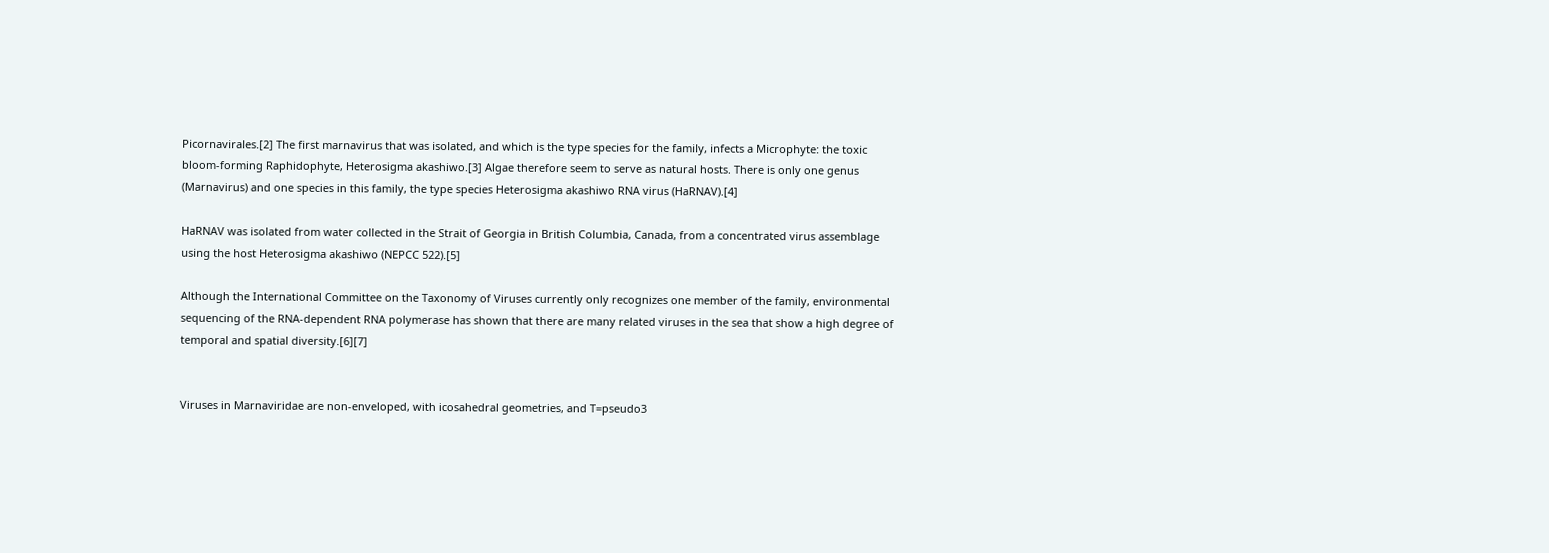Picornavirales.[2] The first marnavirus that was isolated, and which is the type species for the family, infects a Microphyte: the toxic bloom-forming Raphidophyte, Heterosigma akashiwo.[3] Algae therefore seem to serve as natural hosts. There is only one genus (Marnavirus) and one species in this family, the type species Heterosigma akashiwo RNA virus (HaRNAV).[4]

HaRNAV was isolated from water collected in the Strait of Georgia in British Columbia, Canada, from a concentrated virus assemblage using the host Heterosigma akashiwo (NEPCC 522).[5]

Although the International Committee on the Taxonomy of Viruses currently only recognizes one member of the family, environmental sequencing of the RNA-dependent RNA polymerase has shown that there are many related viruses in the sea that show a high degree of temporal and spatial diversity.[6][7]


Viruses in Marnaviridae are non-enveloped, with icosahedral geometries, and T=pseudo3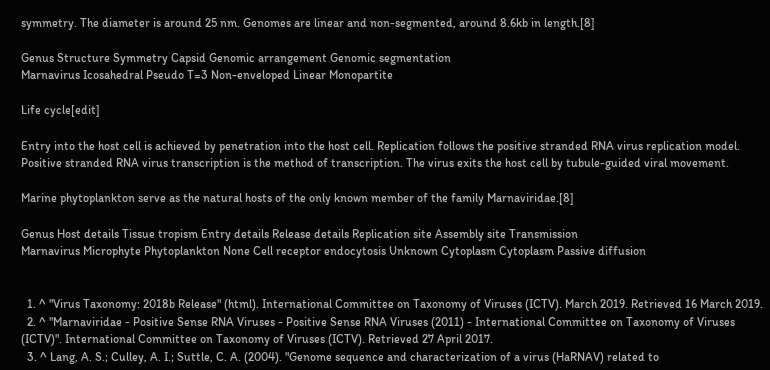symmetry. The diameter is around 25 nm. Genomes are linear and non-segmented, around 8.6kb in length.[8]

Genus Structure Symmetry Capsid Genomic arrangement Genomic segmentation
Marnavirus Icosahedral Pseudo T=3 Non-enveloped Linear Monopartite

Life cycle[edit]

Entry into the host cell is achieved by penetration into the host cell. Replication follows the positive stranded RNA virus replication model. Positive stranded RNA virus transcription is the method of transcription. The virus exits the host cell by tubule-guided viral movement.

Marine phytoplankton serve as the natural hosts of the only known member of the family Marnaviridae.[8]

Genus Host details Tissue tropism Entry details Release details Replication site Assembly site Transmission
Marnavirus Microphyte Phytoplankton None Cell receptor endocytosis Unknown Cytoplasm Cytoplasm Passive diffusion


  1. ^ "Virus Taxonomy: 2018b Release" (html). International Committee on Taxonomy of Viruses (ICTV). March 2019. Retrieved 16 March 2019.
  2. ^ "Marnaviridae - Positive Sense RNA Viruses - Positive Sense RNA Viruses (2011) - International Committee on Taxonomy of Viruses (ICTV)". International Committee on Taxonomy of Viruses (ICTV). Retrieved 27 April 2017.
  3. ^ Lang, A. S.; Culley, A. I.; Suttle, C. A. (2004). "Genome sequence and characterization of a virus (HaRNAV) related to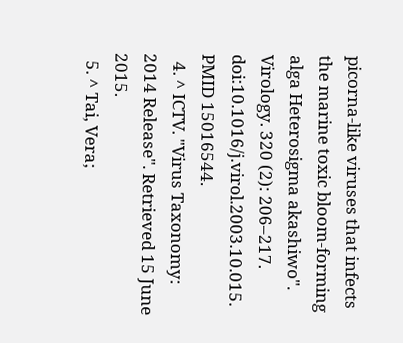picorna-like viruses that infects the marine toxic bloom-forming alga Heterosigma akashiwo". Virology. 320 (2): 206–217. doi:10.1016/j.virol.2003.10.015. PMID 15016544.
  4. ^ ICTV. "Virus Taxonomy: 2014 Release". Retrieved 15 June 2015.
  5. ^ Tai, Vera;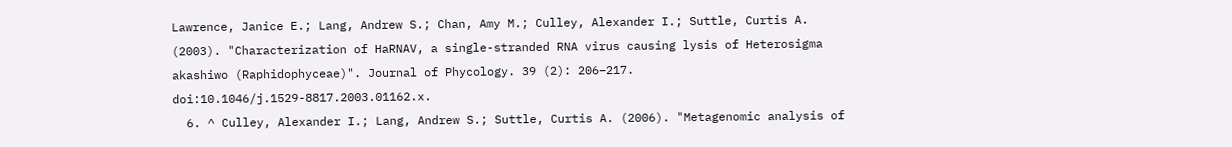Lawrence, Janice E.; Lang, Andrew S.; Chan, Amy M.; Culley, Alexander I.; Suttle, Curtis A. (2003). "Characterization of HaRNAV, a single-stranded RNA virus causing lysis of Heterosigma akashiwo (Raphidophyceae)". Journal of Phycology. 39 (2): 206–217. doi:10.1046/j.1529-8817.2003.01162.x.
  6. ^ Culley, Alexander I.; Lang, Andrew S.; Suttle, Curtis A. (2006). "Metagenomic analysis of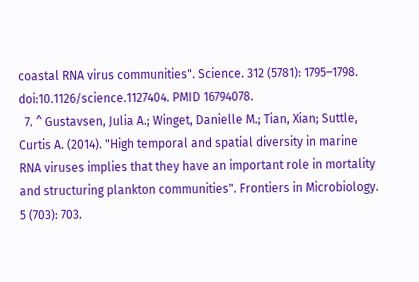coastal RNA virus communities". Science. 312 (5781): 1795–1798. doi:10.1126/science.1127404. PMID 16794078.
  7. ^ Gustavsen, Julia A.; Winget, Danielle M.; Tian, Xian; Suttle, Curtis A. (2014). "High temporal and spatial diversity in marine RNA viruses implies that they have an important role in mortality and structuring plankton communities". Frontiers in Microbiology. 5 (703): 703.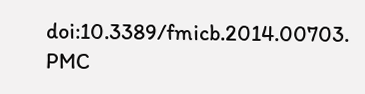doi:10.3389/fmicb.2014.00703. PMC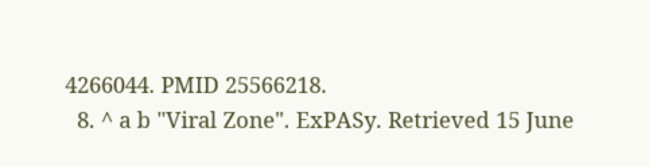4266044. PMID 25566218.
  8. ^ a b "Viral Zone". ExPASy. Retrieved 15 June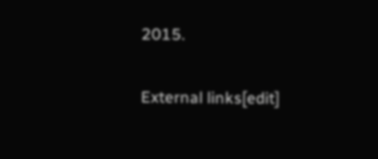2015.

External links[edit]